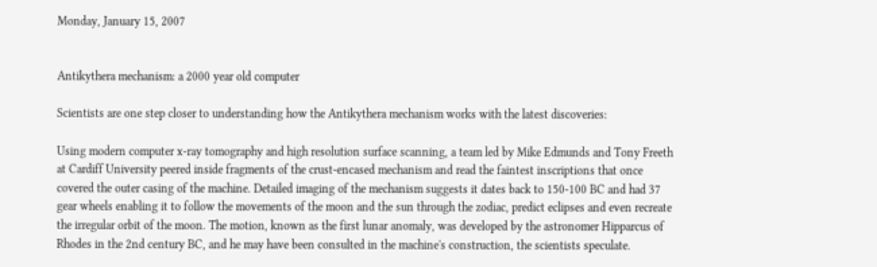Monday, January 15, 2007


Antikythera mechanism: a 2000 year old computer

Scientists are one step closer to understanding how the Antikythera mechanism works with the latest discoveries:

Using modern computer x-ray tomography and high resolution surface scanning, a team led by Mike Edmunds and Tony Freeth at Cardiff University peered inside fragments of the crust-encased mechanism and read the faintest inscriptions that once covered the outer casing of the machine. Detailed imaging of the mechanism suggests it dates back to 150-100 BC and had 37 gear wheels enabling it to follow the movements of the moon and the sun through the zodiac, predict eclipses and even recreate the irregular orbit of the moon. The motion, known as the first lunar anomaly, was developed by the astronomer Hipparcus of Rhodes in the 2nd century BC, and he may have been consulted in the machine's construction, the scientists speculate.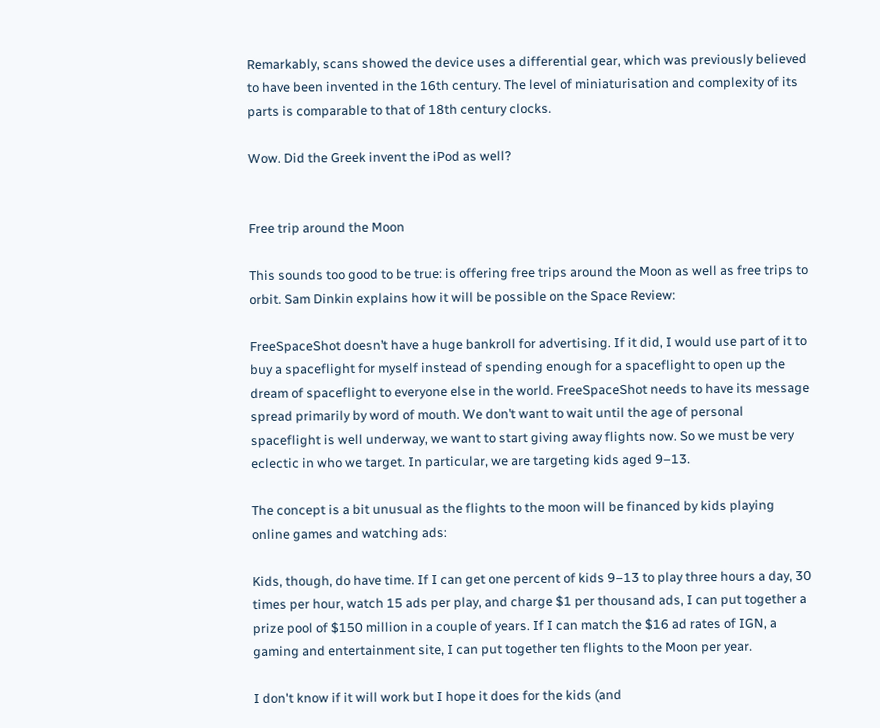Remarkably, scans showed the device uses a differential gear, which was previously believed to have been invented in the 16th century. The level of miniaturisation and complexity of its parts is comparable to that of 18th century clocks.

Wow. Did the Greek invent the iPod as well?


Free trip around the Moon

This sounds too good to be true: is offering free trips around the Moon as well as free trips to orbit. Sam Dinkin explains how it will be possible on the Space Review:

FreeSpaceShot doesn’t have a huge bankroll for advertising. If it did, I would use part of it to buy a spaceflight for myself instead of spending enough for a spaceflight to open up the dream of spaceflight to everyone else in the world. FreeSpaceShot needs to have its message spread primarily by word of mouth. We don’t want to wait until the age of personal spaceflight is well underway, we want to start giving away flights now. So we must be very eclectic in who we target. In particular, we are targeting kids aged 9–13.

The concept is a bit unusual as the flights to the moon will be financed by kids playing online games and watching ads:

Kids, though, do have time. If I can get one percent of kids 9–13 to play three hours a day, 30 times per hour, watch 15 ads per play, and charge $1 per thousand ads, I can put together a prize pool of $150 million in a couple of years. If I can match the $16 ad rates of IGN, a gaming and entertainment site, I can put together ten flights to the Moon per year.

I don't know if it will work but I hope it does for the kids (and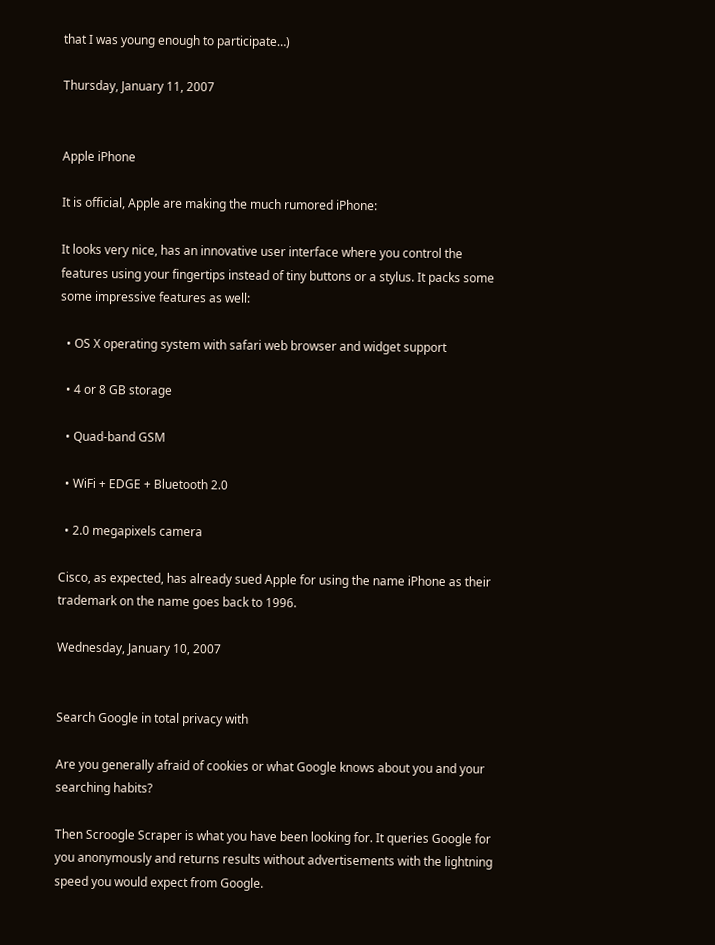that I was young enough to participate…)

Thursday, January 11, 2007


Apple iPhone

It is official, Apple are making the much rumored iPhone:

It looks very nice, has an innovative user interface where you control the features using your fingertips instead of tiny buttons or a stylus. It packs some some impressive features as well:

  • OS X operating system with safari web browser and widget support

  • 4 or 8 GB storage

  • Quad-band GSM

  • WiFi + EDGE + Bluetooth 2.0

  • 2.0 megapixels camera

Cisco, as expected, has already sued Apple for using the name iPhone as their trademark on the name goes back to 1996.

Wednesday, January 10, 2007


Search Google in total privacy with

Are you generally afraid of cookies or what Google knows about you and your searching habits?

Then Scroogle Scraper is what you have been looking for. It queries Google for you anonymously and returns results without advertisements with the lightning speed you would expect from Google.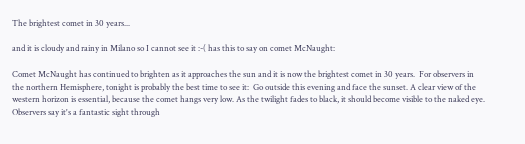The brightest comet in 30 years...

and it is cloudy and rainy in Milano so I cannot see it :-( has this to say on comet McNaught:

Comet McNaught has continued to brighten as it approaches the sun and it is now the brightest comet in 30 years.  For observers in the northern Hemisphere, tonight is probably the best time to see it:  Go outside this evening and face the sunset. A clear view of the western horizon is essential, because the comet hangs very low. As the twilight fades to black, it should become visible to the naked eye.  Observers say it's a fantastic sight through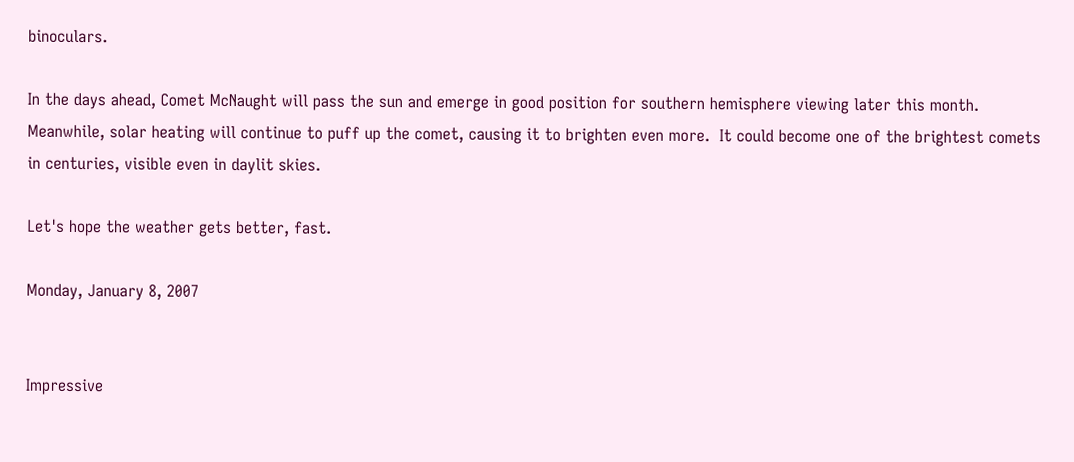binoculars.

In the days ahead, Comet McNaught will pass the sun and emerge in good position for southern hemisphere viewing later this month.  Meanwhile, solar heating will continue to puff up the comet, causing it to brighten even more.  It could become one of the brightest comets in centuries, visible even in daylit skies.

Let's hope the weather gets better, fast.

Monday, January 8, 2007


Impressive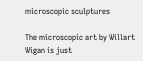microscopic sculptures

The microscopic art by Willart Wigan is just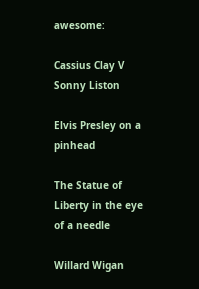awesome:

Cassius Clay V Sonny Liston

Elvis Presley on a pinhead

The Statue of Liberty in the eye of a needle

Willard Wigan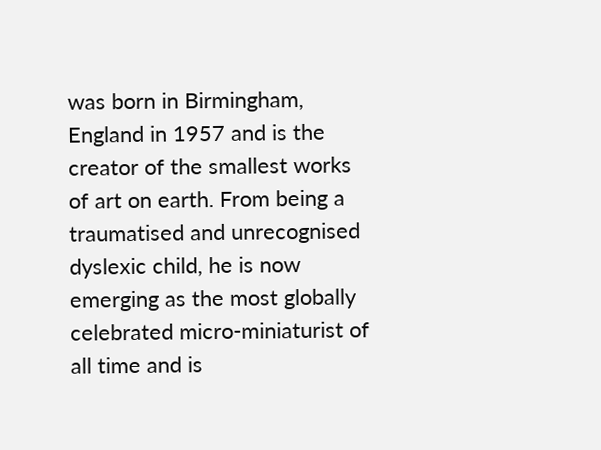was born in Birmingham, England in 1957 and is the creator of the smallest works of art on earth. From being a traumatised and unrecognised dyslexic child, he is now emerging as the most globally celebrated micro-miniaturist of all time and is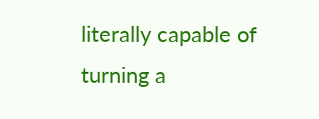literally capable of turning a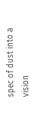spec of dust into a vision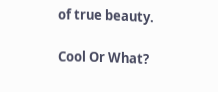of true beauty.

Cool Or What?